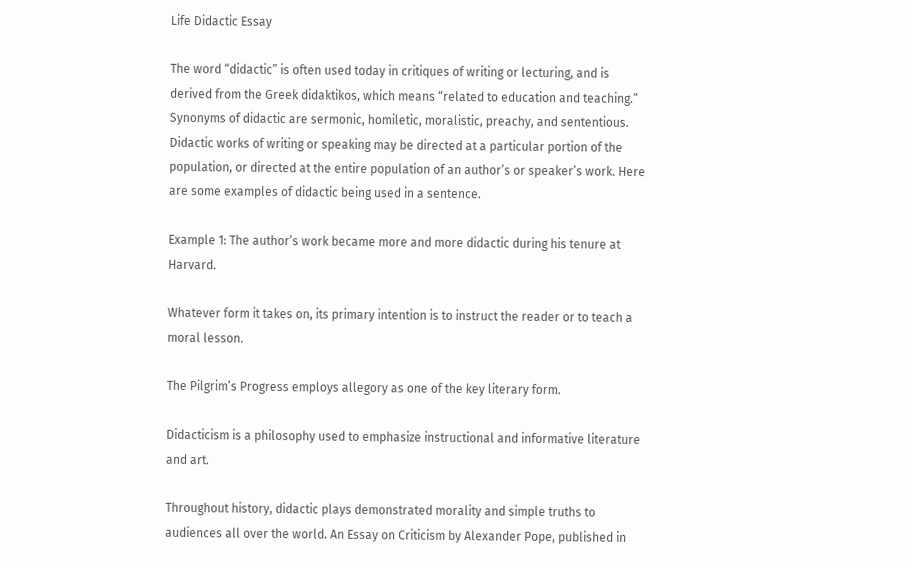Life Didactic Essay

The word “didactic” is often used today in critiques of writing or lecturing, and is derived from the Greek didaktikos, which means “related to education and teaching.” Synonyms of didactic are sermonic, homiletic, moralistic, preachy, and sententious. Didactic works of writing or speaking may be directed at a particular portion of the population, or directed at the entire population of an author’s or speaker’s work. Here are some examples of didactic being used in a sentence.

Example 1: The author’s work became more and more didactic during his tenure at Harvard.

Whatever form it takes on, its primary intention is to instruct the reader or to teach a moral lesson.

The Pilgrim’s Progress employs allegory as one of the key literary form.

Didacticism is a philosophy used to emphasize instructional and informative literature and art.

Throughout history, didactic plays demonstrated morality and simple truths to audiences all over the world. An Essay on Criticism by Alexander Pope, published in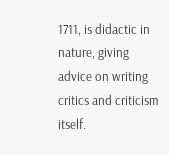1711, is didactic in nature, giving advice on writing critics and criticism itself.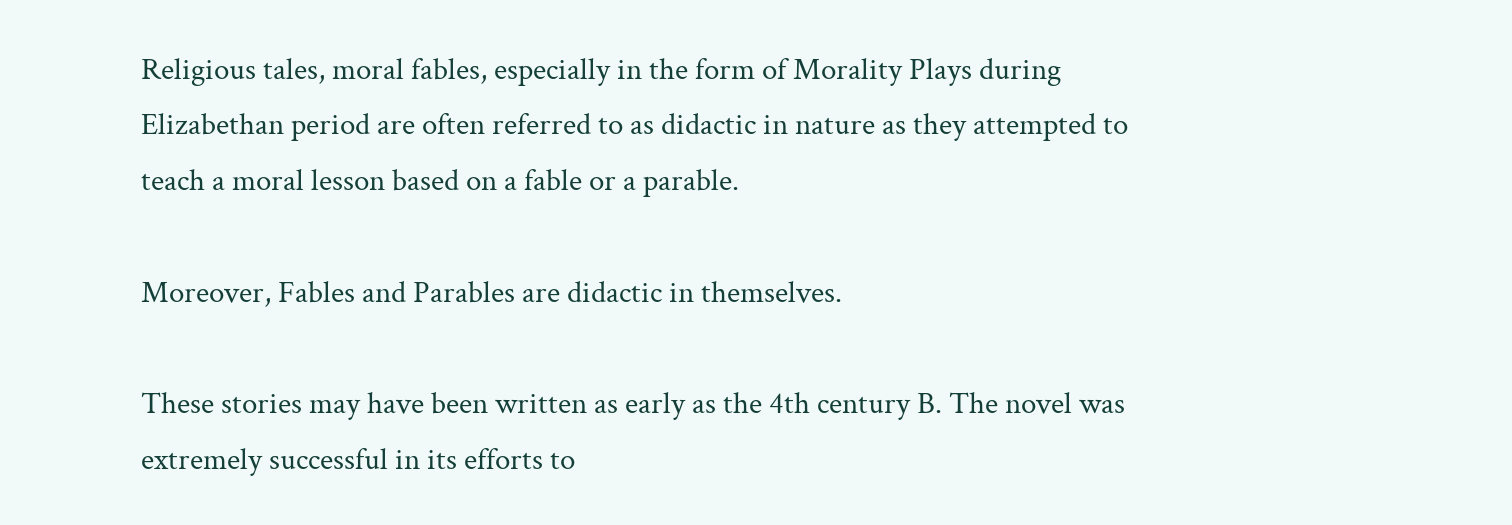Religious tales, moral fables, especially in the form of Morality Plays during Elizabethan period are often referred to as didactic in nature as they attempted to teach a moral lesson based on a fable or a parable.

Moreover, Fables and Parables are didactic in themselves.

These stories may have been written as early as the 4th century B. The novel was extremely successful in its efforts to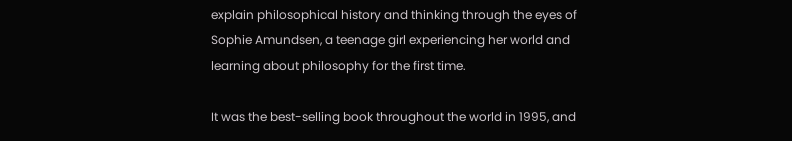explain philosophical history and thinking through the eyes of Sophie Amundsen, a teenage girl experiencing her world and learning about philosophy for the first time.

It was the best-selling book throughout the world in 1995, and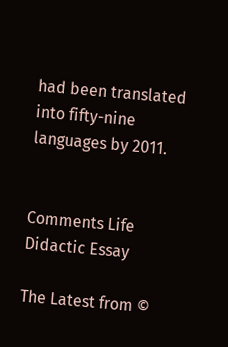had been translated into fifty-nine languages by 2011.


Comments Life Didactic Essay

The Latest from ©